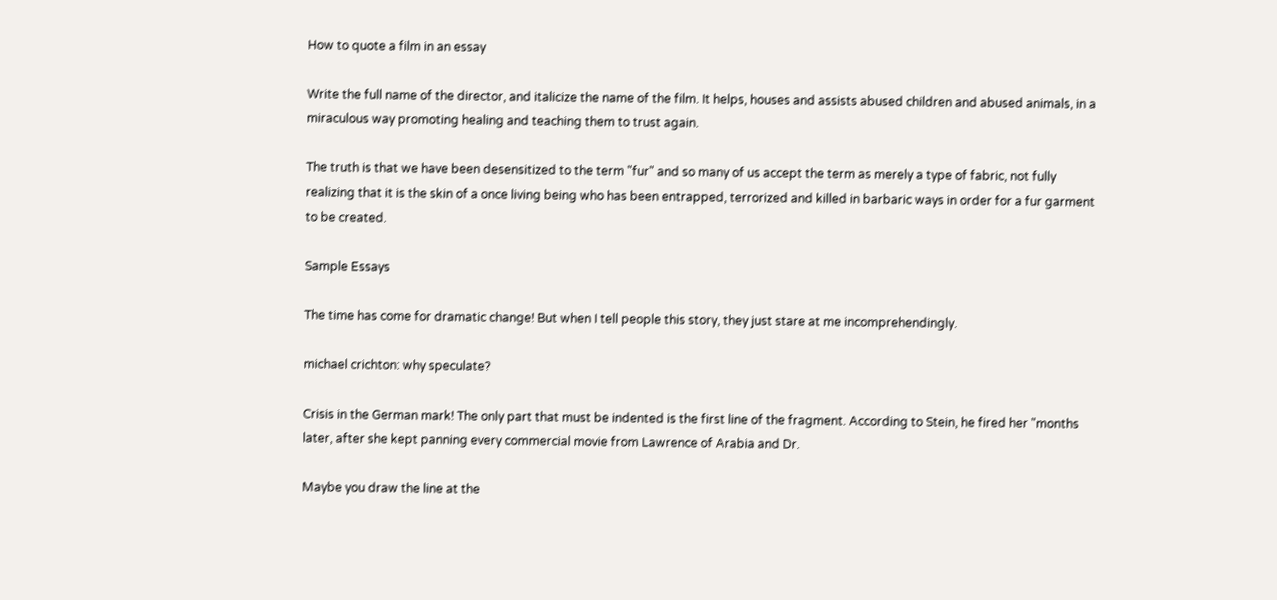How to quote a film in an essay

Write the full name of the director, and italicize the name of the film. It helps, houses and assists abused children and abused animals, in a miraculous way promoting healing and teaching them to trust again.

The truth is that we have been desensitized to the term "fur" and so many of us accept the term as merely a type of fabric, not fully realizing that it is the skin of a once living being who has been entrapped, terrorized and killed in barbaric ways in order for a fur garment to be created.

Sample Essays

The time has come for dramatic change! But when I tell people this story, they just stare at me incomprehendingly.

michael crichton: why speculate?

Crisis in the German mark! The only part that must be indented is the first line of the fragment. According to Stein, he fired her "months later, after she kept panning every commercial movie from Lawrence of Arabia and Dr.

Maybe you draw the line at the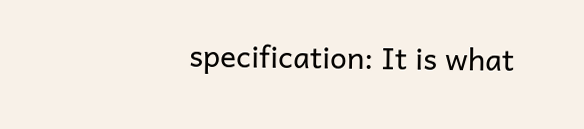specification: It is what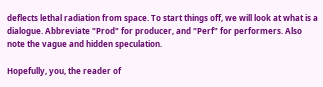deflects lethal radiation from space. To start things off, we will look at what is a dialogue. Abbreviate "Prod" for producer, and "Perf" for performers. Also note the vague and hidden speculation.

Hopefully, you, the reader of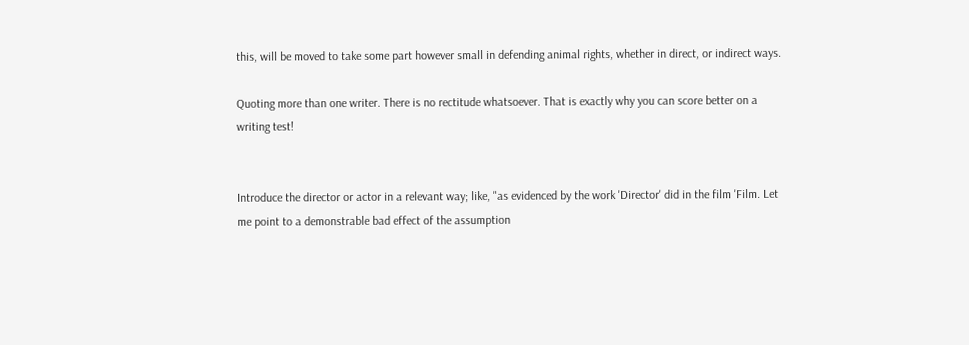this, will be moved to take some part however small in defending animal rights, whether in direct, or indirect ways.

Quoting more than one writer. There is no rectitude whatsoever. That is exactly why you can score better on a writing test!


Introduce the director or actor in a relevant way; like, "as evidenced by the work 'Director' did in the film 'Film. Let me point to a demonstrable bad effect of the assumption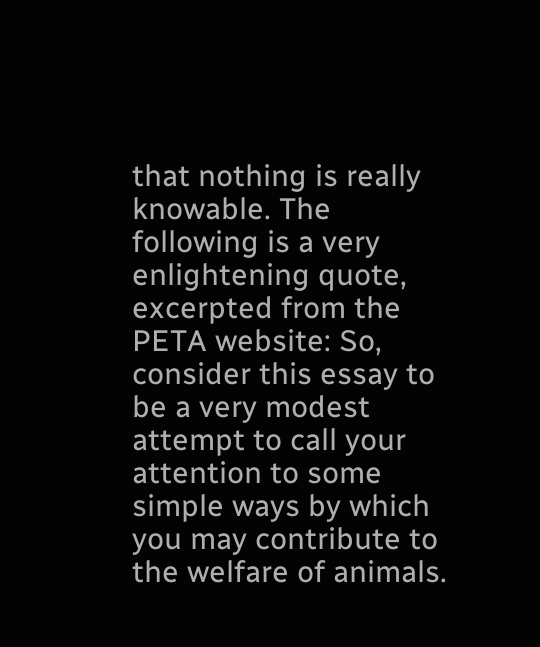that nothing is really knowable. The following is a very enlightening quote, excerpted from the PETA website: So, consider this essay to be a very modest attempt to call your attention to some simple ways by which you may contribute to the welfare of animals.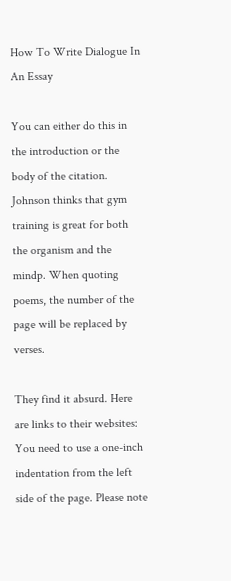How To Write Dialogue In An Essay

You can either do this in the introduction or the body of the citation. Johnson thinks that gym training is great for both the organism and the mindp. When quoting poems, the number of the page will be replaced by verses.

They find it absurd. Here are links to their websites: You need to use a one-inch indentation from the left side of the page. Please note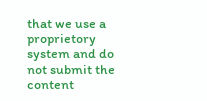that we use a proprietory system and do not submit the content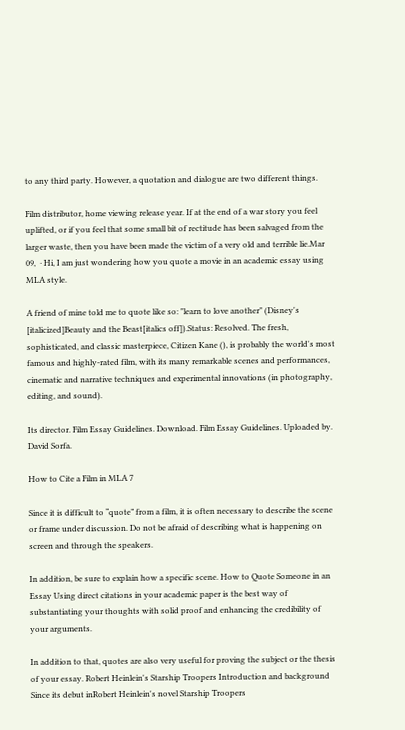to any third party. However, a quotation and dialogue are two different things.

Film distributor, home viewing release year. If at the end of a war story you feel uplifted, or if you feel that some small bit of rectitude has been salvaged from the larger waste, then you have been made the victim of a very old and terrible lie.Mar 09,  · Hi, I am just wondering how you quote a movie in an academic essay using MLA style.

A friend of mine told me to quote like so: "learn to love another" (Disney's [italicized]Beauty and the Beast[italics off]).Status: Resolved. The fresh, sophisticated, and classic masterpiece, Citizen Kane (), is probably the world's most famous and highly-rated film, with its many remarkable scenes and performances, cinematic and narrative techniques and experimental innovations (in photography, editing, and sound).

Its director. Film Essay Guidelines. Download. Film Essay Guidelines. Uploaded by. David Sorfa.

How to Cite a Film in MLA 7

Since it is difficult to “quote” from a film, it is often necessary to describe the scene or frame under discussion. Do not be afraid of describing what is happening on screen and through the speakers.

In addition, be sure to explain how a specific scene. How to Quote Someone in an Essay Using direct citations in your academic paper is the best way of substantiating your thoughts with solid proof and enhancing the credibility of your arguments.

In addition to that, quotes are also very useful for proving the subject or the thesis of your essay. Robert Heinlein's Starship Troopers Introduction and background Since its debut inRobert Heinlein's novel Starship Troopers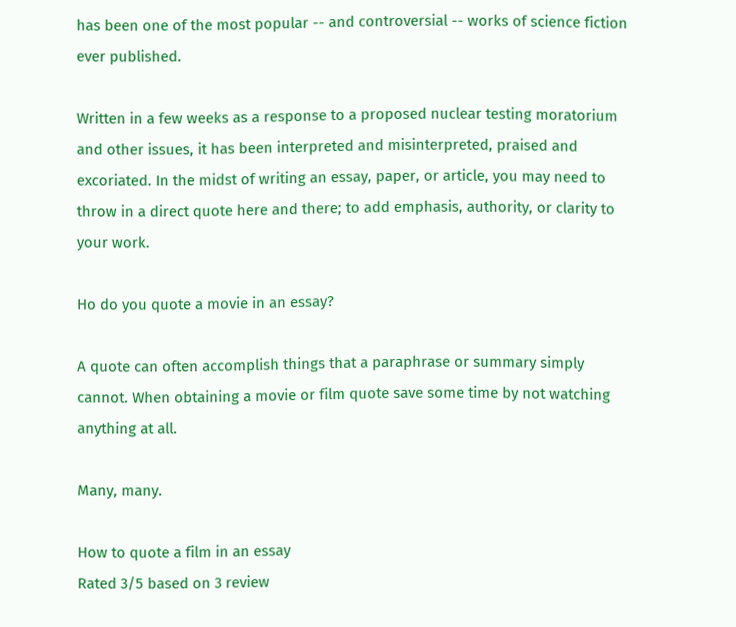has been one of the most popular -- and controversial -- works of science fiction ever published.

Written in a few weeks as a response to a proposed nuclear testing moratorium and other issues, it has been interpreted and misinterpreted, praised and excoriated. In the midst of writing an essay, paper, or article, you may need to throw in a direct quote here and there; to add emphasis, authority, or clarity to your work.

Ho do you quote a movie in an essay?

A quote can often accomplish things that a paraphrase or summary simply cannot. When obtaining a movie or film quote save some time by not watching anything at all.

Many, many.

How to quote a film in an essay
Rated 3/5 based on 3 review